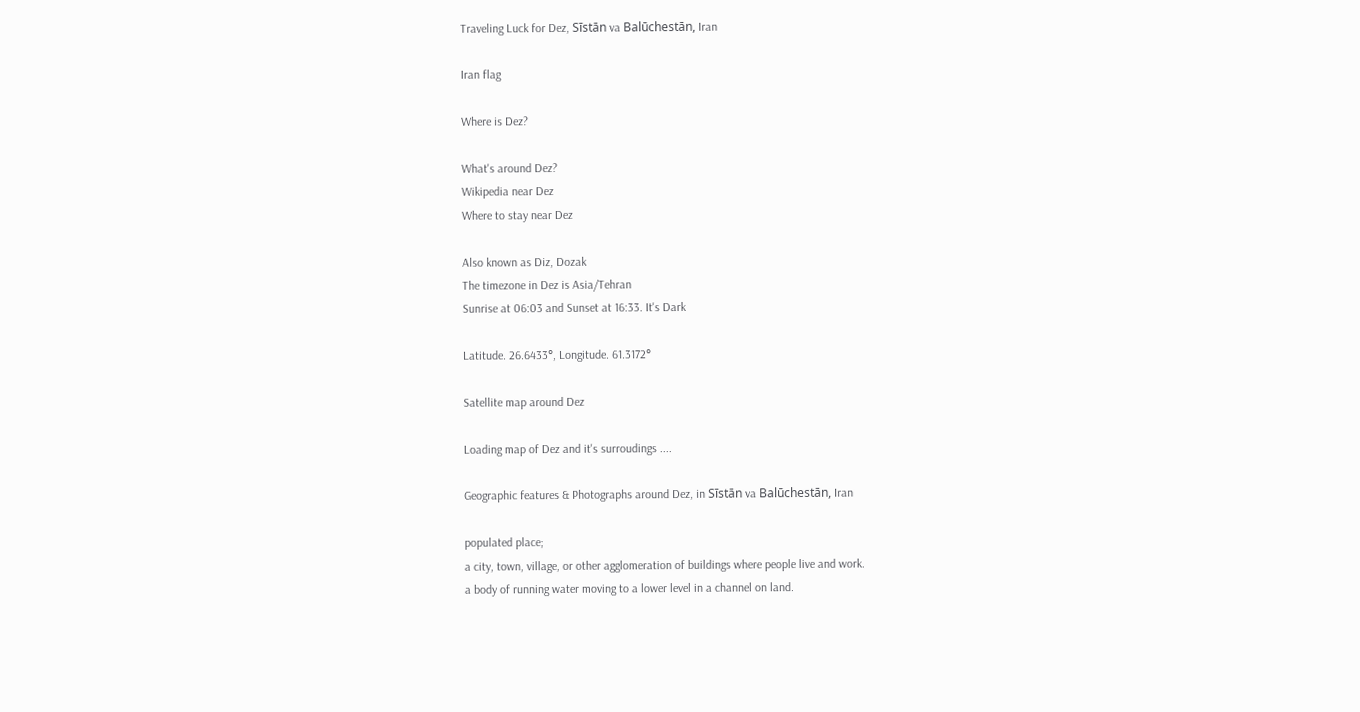Traveling Luck for Dez, Sīstān va Balūchestān, Iran

Iran flag

Where is Dez?

What's around Dez?
Wikipedia near Dez
Where to stay near Dez

Also known as Diz, Dozak
The timezone in Dez is Asia/Tehran
Sunrise at 06:03 and Sunset at 16:33. It's Dark

Latitude. 26.6433°, Longitude. 61.3172°

Satellite map around Dez

Loading map of Dez and it's surroudings ....

Geographic features & Photographs around Dez, in Sīstān va Balūchestān, Iran

populated place;
a city, town, village, or other agglomeration of buildings where people live and work.
a body of running water moving to a lower level in a channel on land.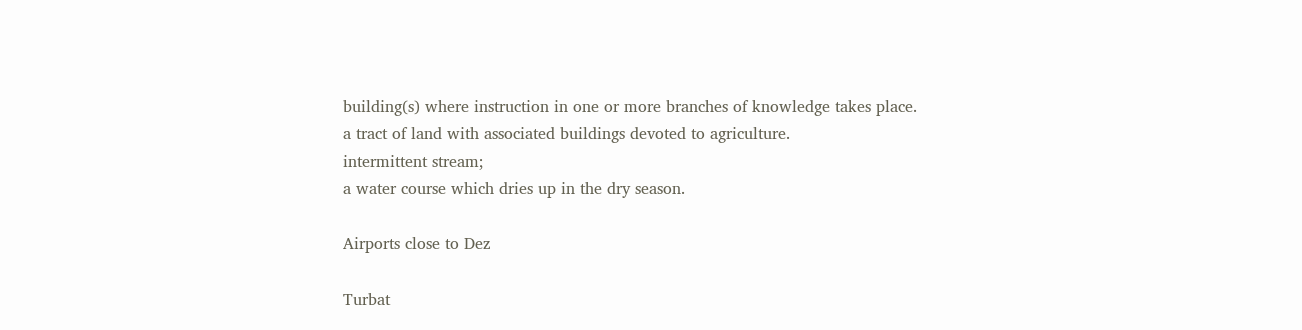building(s) where instruction in one or more branches of knowledge takes place.
a tract of land with associated buildings devoted to agriculture.
intermittent stream;
a water course which dries up in the dry season.

Airports close to Dez

Turbat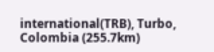international(TRB), Turbo, Colombia (255.7km)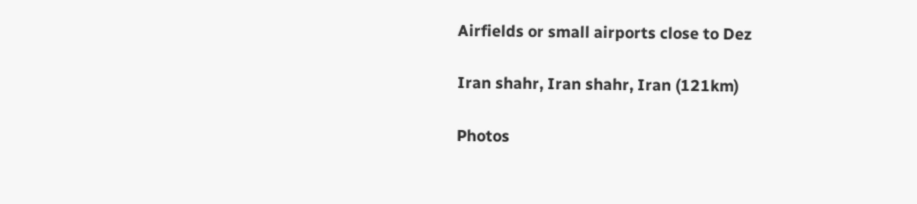Airfields or small airports close to Dez

Iran shahr, Iran shahr, Iran (121km)

Photos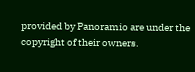provided by Panoramio are under the copyright of their owners.